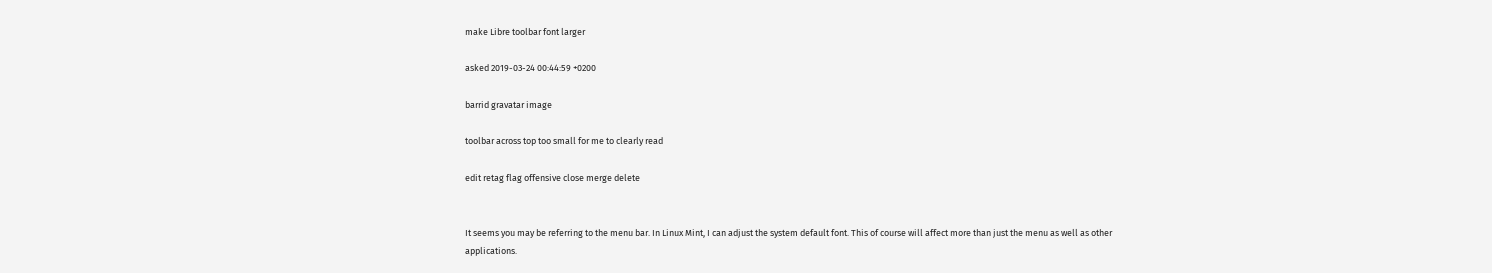make Libre toolbar font larger

asked 2019-03-24 00:44:59 +0200

barrid gravatar image

toolbar across top too small for me to clearly read

edit retag flag offensive close merge delete


It seems you may be referring to the menu bar. In Linux Mint, I can adjust the system default font. This of course will affect more than just the menu as well as other applications.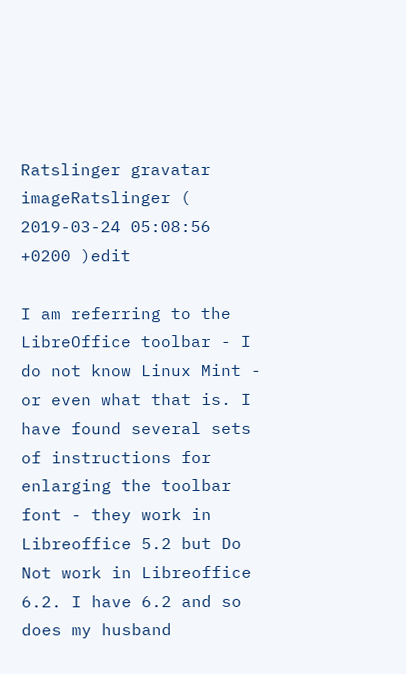Ratslinger gravatar imageRatslinger ( 2019-03-24 05:08:56 +0200 )edit

I am referring to the LibreOffice toolbar - I do not know Linux Mint - or even what that is. I have found several sets of instructions for enlarging the toolbar font - they work in Libreoffice 5.2 but Do Not work in Libreoffice 6.2. I have 6.2 and so does my husband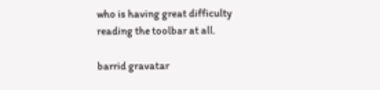who is having great difficulty reading the toolbar at all.

barrid gravatar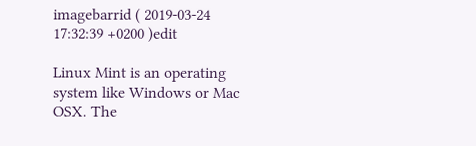imagebarrid ( 2019-03-24 17:32:39 +0200 )edit

Linux Mint is an operating system like Windows or Mac OSX. The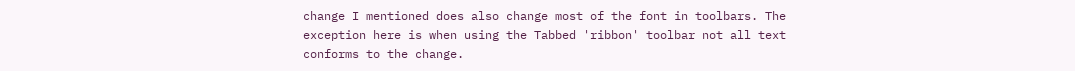change I mentioned does also change most of the font in toolbars. The exception here is when using the Tabbed 'ribbon' toolbar not all text conforms to the change.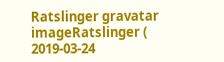Ratslinger gravatar imageRatslinger ( 2019-03-24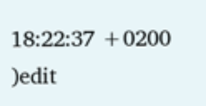18:22:37 +0200 )edit